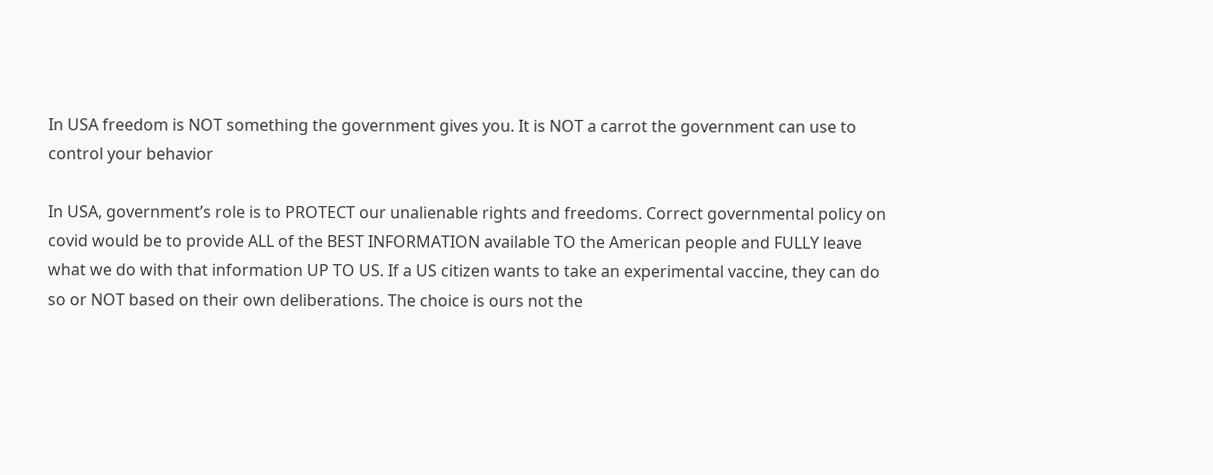In USA freedom is NOT something the government gives you. It is NOT a carrot the government can use to control your behavior

In USA, government’s role is to PROTECT our unalienable rights and freedoms. Correct governmental policy on covid would be to provide ALL of the BEST INFORMATION available TO the American people and FULLY leave what we do with that information UP TO US. If a US citizen wants to take an experimental vaccine, they can do so or NOT based on their own deliberations. The choice is ours not the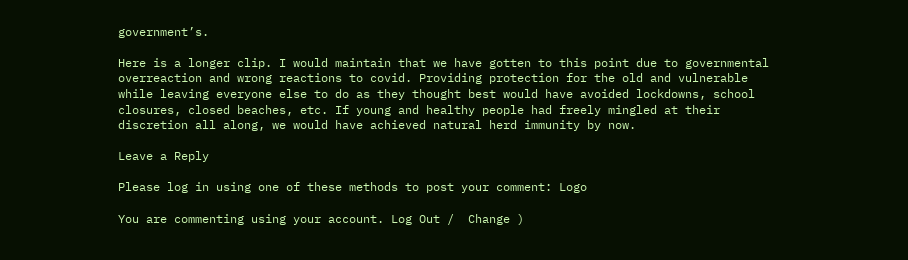government’s.

Here is a longer clip. I would maintain that we have gotten to this point due to governmental overreaction and wrong reactions to covid. Providing protection for the old and vulnerable while leaving everyone else to do as they thought best would have avoided lockdowns, school closures, closed beaches, etc. If young and healthy people had freely mingled at their discretion all along, we would have achieved natural herd immunity by now.

Leave a Reply

Please log in using one of these methods to post your comment: Logo

You are commenting using your account. Log Out /  Change )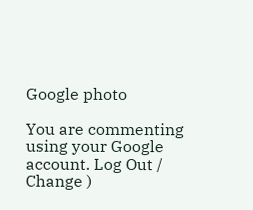Google photo

You are commenting using your Google account. Log Out /  Change )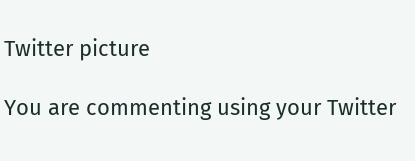Twitter picture

You are commenting using your Twitter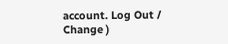account. Log Out /  Change )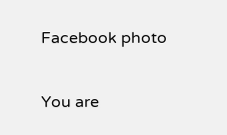Facebook photo

You are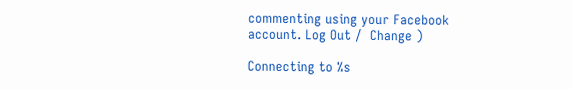commenting using your Facebook account. Log Out /  Change )

Connecting to %s